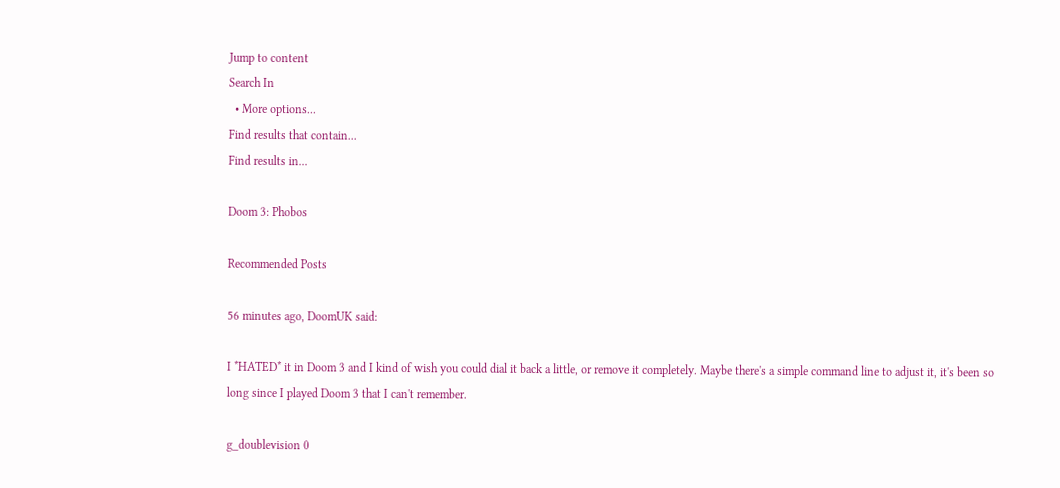Jump to content
Search In
  • More options...
Find results that contain...
Find results in...

Doom 3: Phobos

Recommended Posts

56 minutes ago, DoomUK said:

I *HATED* it in Doom 3 and I kind of wish you could dial it back a little, or remove it completely. Maybe there's a simple command line to adjust it, it's been so long since I played Doom 3 that I can't remember.

g_doublevision 0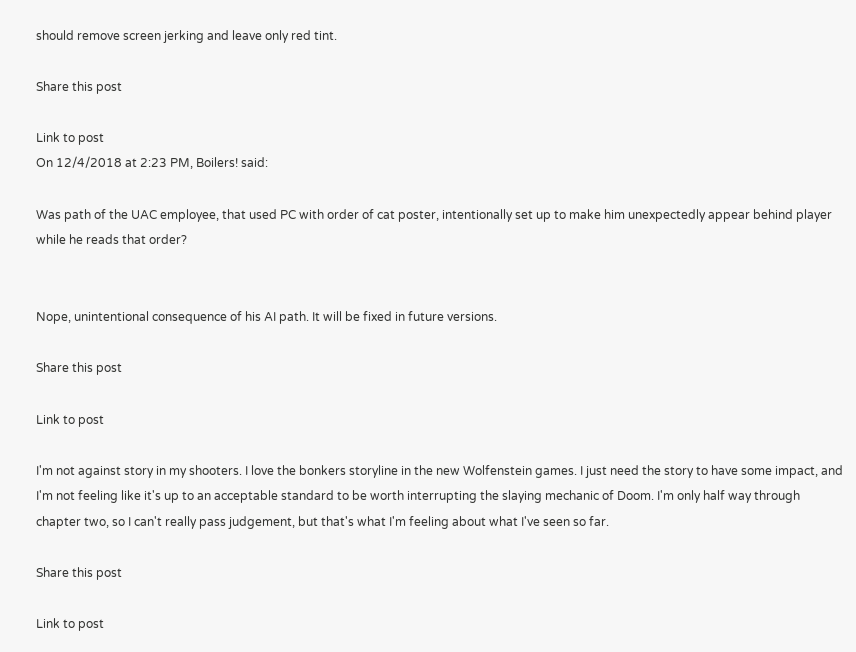should remove screen jerking and leave only red tint.

Share this post

Link to post
On 12/4/2018 at 2:23 PM, Boilers! said:

Was path of the UAC employee, that used PC with order of cat poster, intentionally set up to make him unexpectedly appear behind player while he reads that order?


Nope, unintentional consequence of his AI path. It will be fixed in future versions.

Share this post

Link to post

I'm not against story in my shooters. I love the bonkers storyline in the new Wolfenstein games. I just need the story to have some impact, and I'm not feeling like it's up to an acceptable standard to be worth interrupting the slaying mechanic of Doom. I'm only half way through chapter two, so I can't really pass judgement, but that's what I'm feeling about what I've seen so far.

Share this post

Link to post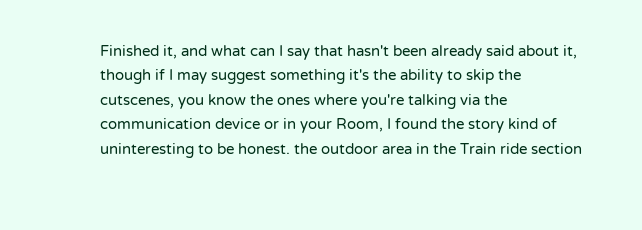Finished it, and what can I say that hasn't been already said about it, though if I may suggest something it's the ability to skip the cutscenes, you know the ones where you're talking via the communication device or in your Room, I found the story kind of uninteresting to be honest. the outdoor area in the Train ride section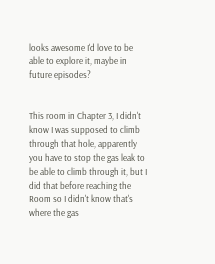looks awesome I'd love to be able to explore it, maybe in future episodes?


This room in Chapter 3, I didn't know I was supposed to climb through that hole, apparently you have to stop the gas leak to be able to climb through it, but I did that before reaching the Room so I didn't know that's where the gas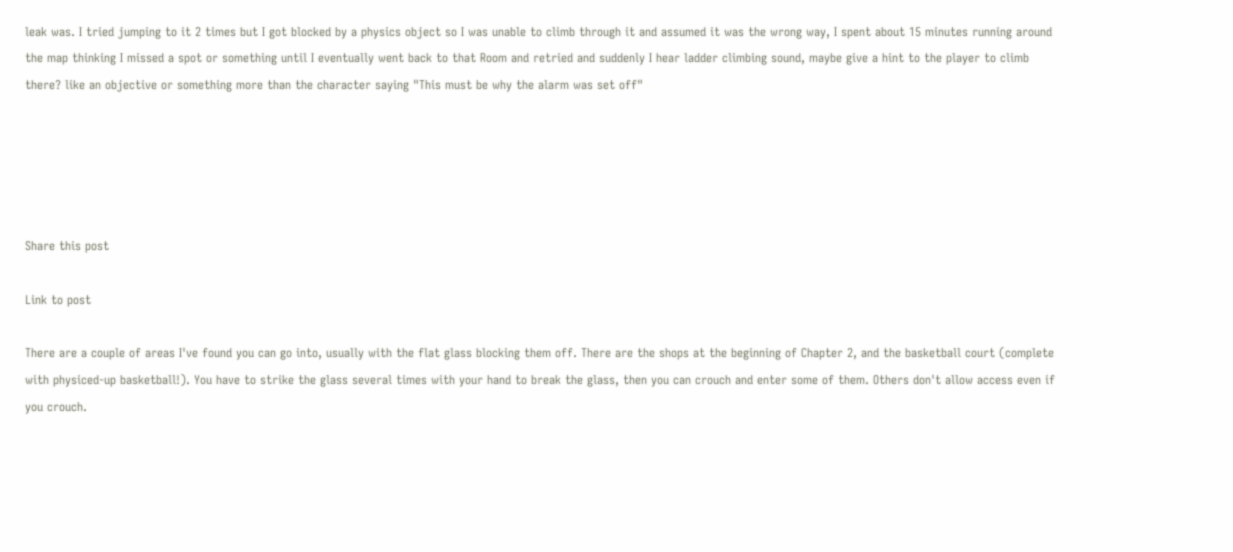leak was. I tried jumping to it 2 times but I got blocked by a physics object so I was unable to climb through it and assumed it was the wrong way, I spent about 15 minutes running around the map thinking I missed a spot or something until I eventually went back to that Room and retried and suddenly I hear ladder climbing sound, maybe give a hint to the player to climb there? like an objective or something more than the character saying "This must be why the alarm was set off"





Share this post

Link to post

There are a couple of areas I've found you can go into, usually with the flat glass blocking them off. There are the shops at the beginning of Chapter 2, and the basketball court (complete with physiced-up basketball!). You have to strike the glass several times with your hand to break the glass, then you can crouch and enter some of them. Others don't allow access even if you crouch.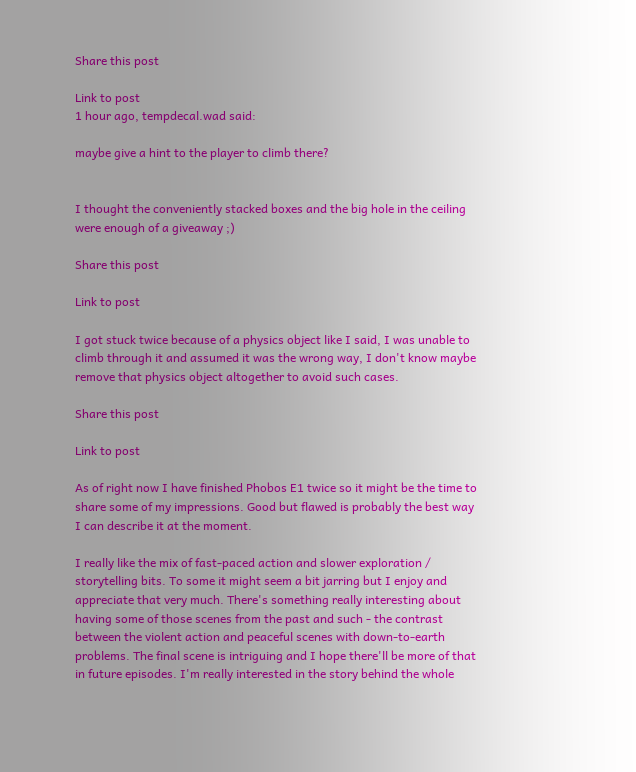Share this post

Link to post
1 hour ago, tempdecal.wad said:

maybe give a hint to the player to climb there?


I thought the conveniently stacked boxes and the big hole in the ceiling were enough of a giveaway ;)

Share this post

Link to post

I got stuck twice because of a physics object like I said, I was unable to climb through it and assumed it was the wrong way, I don't know maybe remove that physics object altogether to avoid such cases.

Share this post

Link to post

As of right now I have finished Phobos E1 twice so it might be the time to share some of my impressions. Good but flawed is probably the best way I can describe it at the moment.

I really like the mix of fast-paced action and slower exploration / storytelling bits. To some it might seem a bit jarring but I enjoy and appreciate that very much. There's something really interesting about having some of those scenes from the past and such - the contrast between the violent action and peaceful scenes with down-to-earth problems. The final scene is intriguing and I hope there'll be more of that in future episodes. I'm really interested in the story behind the whole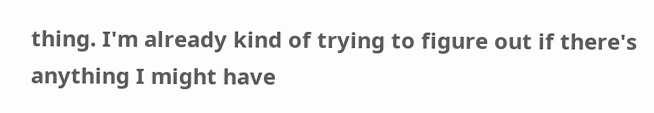thing. I'm already kind of trying to figure out if there's anything I might have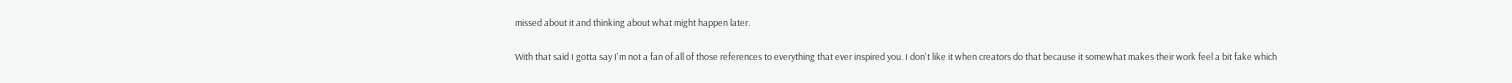missed about it and thinking about what might happen later.

With that said I gotta say I'm not a fan of all of those references to everything that ever inspired you. I don't like it when creators do that because it somewhat makes their work feel a bit fake which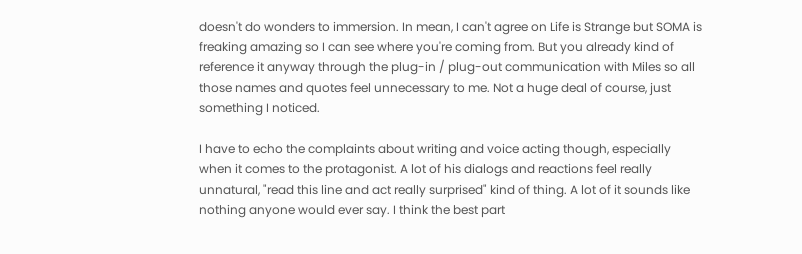doesn't do wonders to immersion. In mean, I can't agree on Life is Strange but SOMA is freaking amazing so I can see where you're coming from. But you already kind of reference it anyway through the plug-in / plug-out communication with Miles so all those names and quotes feel unnecessary to me. Not a huge deal of course, just something I noticed.

I have to echo the complaints about writing and voice acting though, especially when it comes to the protagonist. A lot of his dialogs and reactions feel really unnatural, "read this line and act really surprised" kind of thing. A lot of it sounds like nothing anyone would ever say. I think the best part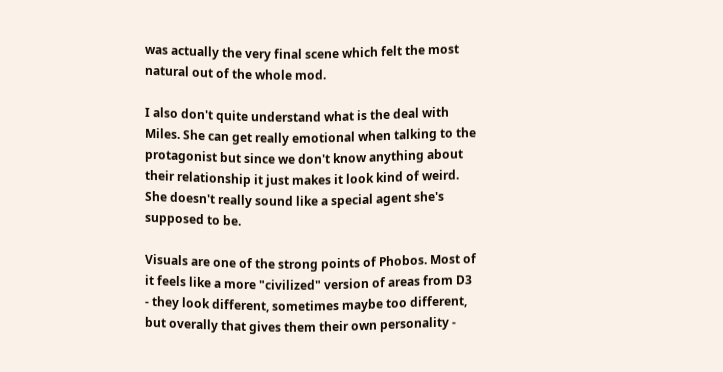was actually the very final scene which felt the most natural out of the whole mod.

I also don't quite understand what is the deal with Miles. She can get really emotional when talking to the protagonist but since we don't know anything about their relationship it just makes it look kind of weird. She doesn't really sound like a special agent she's supposed to be.

Visuals are one of the strong points of Phobos. Most of it feels like a more "civilized" version of areas from D3 - they look different, sometimes maybe too different, but overally that gives them their own personality -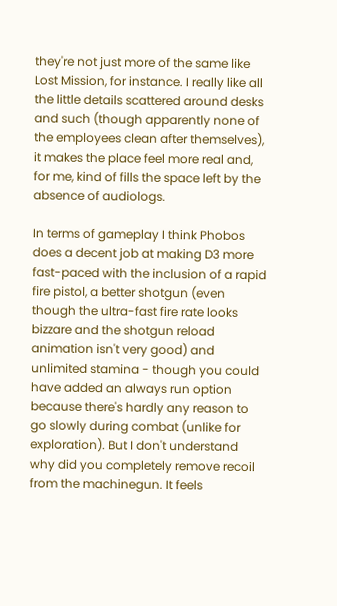they're not just more of the same like Lost Mission, for instance. I really like all the little details scattered around desks and such (though apparently none of the employees clean after themselves), it makes the place feel more real and, for me, kind of fills the space left by the absence of audiologs.

In terms of gameplay I think Phobos does a decent job at making D3 more fast-paced with the inclusion of a rapid fire pistol, a better shotgun (even though the ultra-fast fire rate looks bizzare and the shotgun reload animation isn't very good) and unlimited stamina - though you could have added an always run option because there's hardly any reason to go slowly during combat (unlike for exploration). But I don't understand why did you completely remove recoil from the machinegun. It feels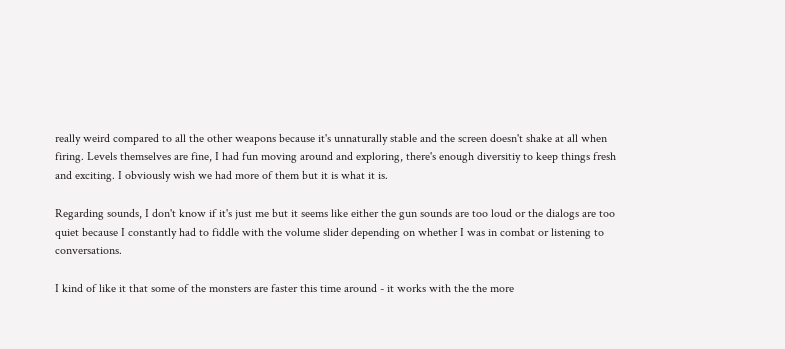really weird compared to all the other weapons because it's unnaturally stable and the screen doesn't shake at all when firing. Levels themselves are fine, I had fun moving around and exploring, there's enough diversitiy to keep things fresh and exciting. I obviously wish we had more of them but it is what it is.

Regarding sounds, I don't know if it's just me but it seems like either the gun sounds are too loud or the dialogs are too quiet because I constantly had to fiddle with the volume slider depending on whether I was in combat or listening to conversations.

I kind of like it that some of the monsters are faster this time around - it works with the the more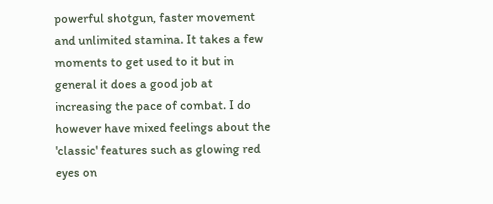powerful shotgun, faster movement and unlimited stamina. It takes a few moments to get used to it but in general it does a good job at increasing the pace of combat. I do however have mixed feelings about the 'classic' features such as glowing red eyes on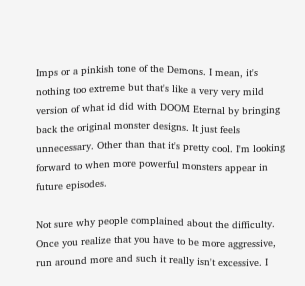Imps or a pinkish tone of the Demons. I mean, it's nothing too extreme but that's like a very very mild version of what id did with DOOM Eternal by bringing back the original monster designs. It just feels unnecessary. Other than that it's pretty cool. I'm looking forward to when more powerful monsters appear in future episodes.

Not sure why people complained about the difficulty. Once you realize that you have to be more aggressive, run around more and such it really isn't excessive. I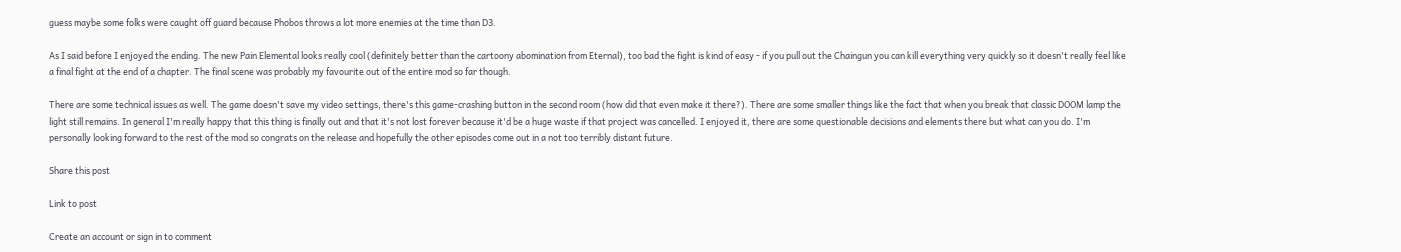guess maybe some folks were caught off guard because Phobos throws a lot more enemies at the time than D3.

As I said before I enjoyed the ending. The new Pain Elemental looks really cool (definitely better than the cartoony abomination from Eternal), too bad the fight is kind of easy - if you pull out the Chaingun you can kill everything very quickly so it doesn't really feel like a final fight at the end of a chapter. The final scene was probably my favourite out of the entire mod so far though.

There are some technical issues as well. The game doesn't save my video settings, there's this game-crashing button in the second room (how did that even make it there?). There are some smaller things like the fact that when you break that classic DOOM lamp the light still remains. In general I'm really happy that this thing is finally out and that it's not lost forever because it'd be a huge waste if that project was cancelled. I enjoyed it, there are some questionable decisions and elements there but what can you do. I'm personally looking forward to the rest of the mod so congrats on the release and hopefully the other episodes come out in a not too terribly distant future.

Share this post

Link to post

Create an account or sign in to comment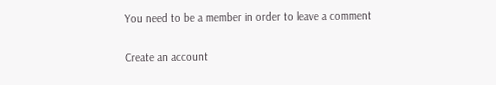You need to be a member in order to leave a comment

Create an account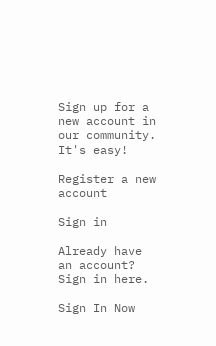Sign up for a new account in our community. It's easy!

Register a new account

Sign in

Already have an account? Sign in here.

Sign In Now